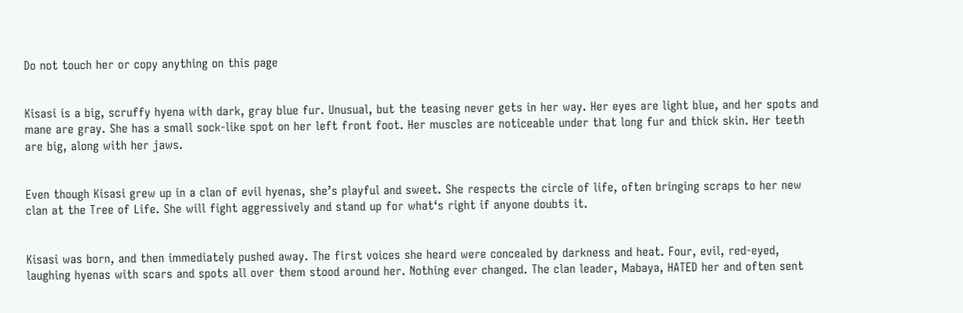Do not touch her or copy anything on this page


Kisasi is a big, scruffy hyena with dark, gray blue fur. Unusual, but the teasing never gets in her way. Her eyes are light blue, and her spots and mane are gray. She has a small sock-like spot on her left front foot. Her muscles are noticeable under that long fur and thick skin. Her teeth are big, along with her jaws.


Even though Kisasi grew up in a clan of evil hyenas, she’s playful and sweet. She respects the circle of life, often bringing scraps to her new clan at the Tree of Life. She will fight aggressively and stand up for what‘s right if anyone doubts it.


Kisasi was born, and then immediately pushed away. The first voices she heard were concealed by darkness and heat. Four, evil, red-eyed, laughing hyenas with scars and spots all over them stood around her. Nothing ever changed. The clan leader, Mabaya, HATED her and often sent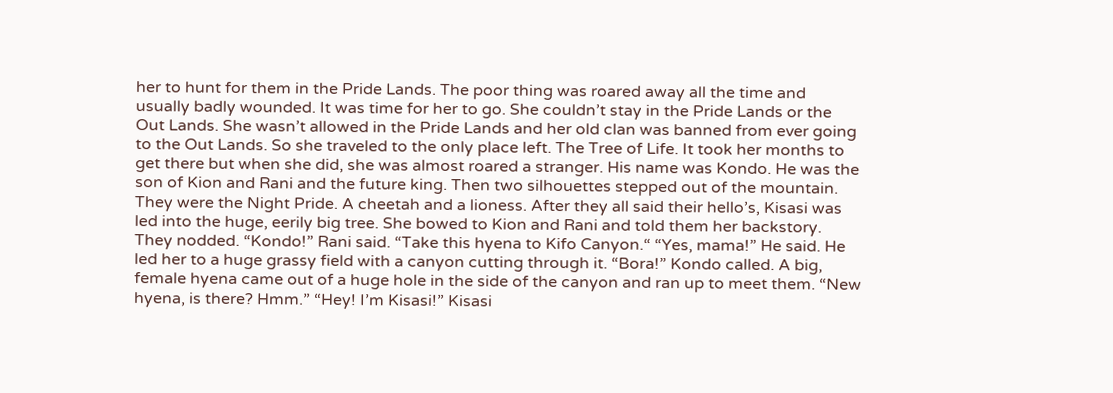her to hunt for them in the Pride Lands. The poor thing was roared away all the time and usually badly wounded. It was time for her to go. She couldn’t stay in the Pride Lands or the Out Lands. She wasn’t allowed in the Pride Lands and her old clan was banned from ever going to the Out Lands. So she traveled to the only place left. The Tree of Life. It took her months to get there but when she did, she was almost roared a stranger. His name was Kondo. He was the son of Kion and Rani and the future king. Then two silhouettes stepped out of the mountain. They were the Night Pride. A cheetah and a lioness. After they all said their hello’s, Kisasi was led into the huge, eerily big tree. She bowed to Kion and Rani and told them her backstory. They nodded. “Kondo!” Rani said. “Take this hyena to Kifo Canyon.“ “Yes, mama!” He said. He led her to a huge grassy field with a canyon cutting through it. “Bora!” Kondo called. A big, female hyena came out of a huge hole in the side of the canyon and ran up to meet them. “New hyena, is there? Hmm.” “Hey! I’m Kisasi!” Kisasi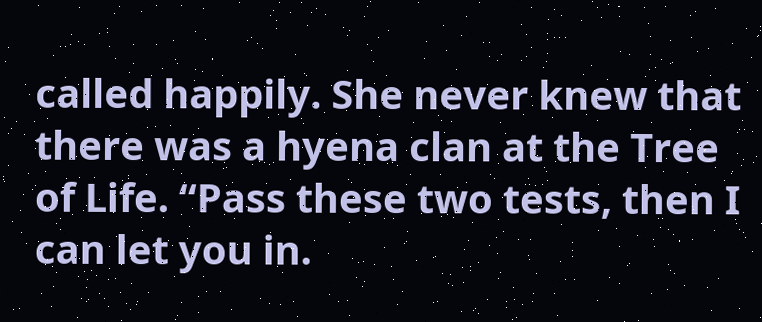called happily. She never knew that there was a hyena clan at the Tree of Life. “Pass these two tests, then I can let you in.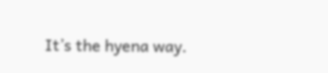It’s the hyena way.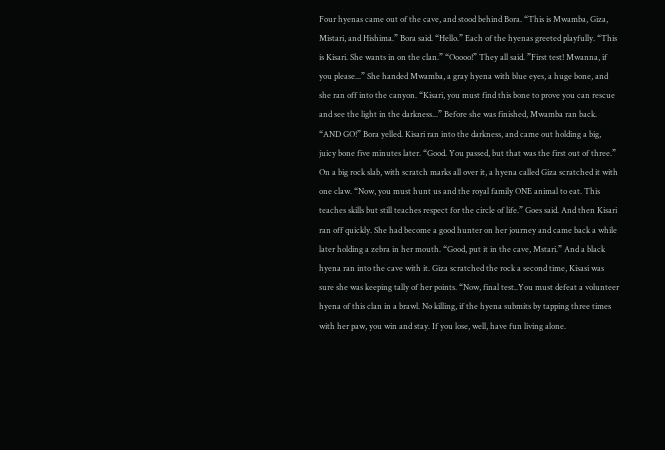Four hyenas came out of the cave, and stood behind Bora. “This is Mwamba, Giza, Mistari, and Hishima.” Bora said. “Hello.” Each of the hyenas greeted playfully. “This is Kisari. She wants in on the clan.” “Ooooo!” They all said. ”First test! Mwanna, if you please...” She handed Mwamba, a gray hyena with blue eyes, a huge bone, and she ran off into the canyon. “Kisari, you must find this bone to prove you can rescue and see the light in the darkness...” Before she was finished, Mwamba ran back. “AND GO!” Bora yelled. Kisari ran into the darkness, and came out holding a big, juicy bone five minutes later. “Good. You passed, but that was the first out of three.” On a big rock slab, with scratch marks all over it, a hyena called Giza scratched it with one claw. “Now, you must hunt us and the royal family ONE animal to eat. This teaches skills but still teaches respect for the circle of life.” Goes said. And then Kisari ran off quickly. She had become a good hunter on her journey and came back a while later holding a zebra in her mouth. “Good, put it in the cave, Mstari.” And a black hyena ran into the cave with it. Giza scratched the rock a second time, Kisasi was sure she was keeping tally of her points. “Now, final test..You must defeat a volunteer hyena of this clan in a brawl. No killing, if the hyena submits by tapping three times with her paw, you win and stay. If you lose, well, have fun living alone.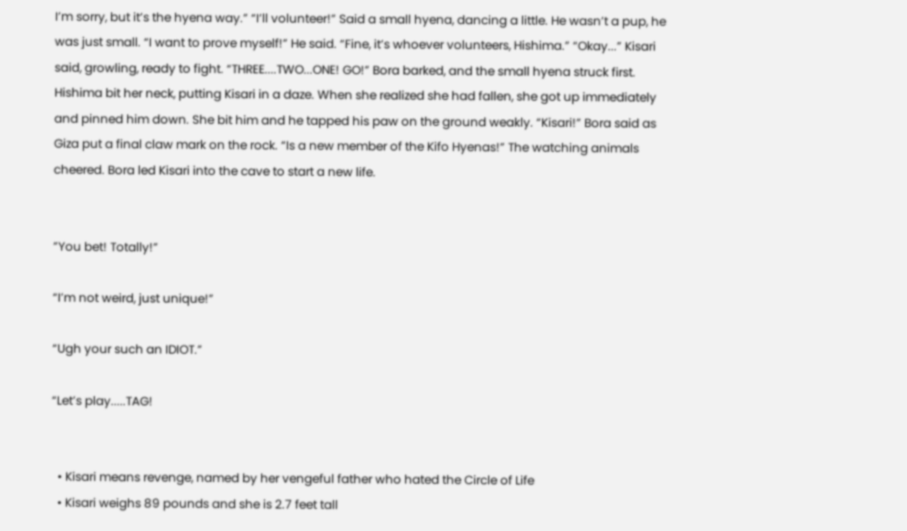I’m sorry, but it’s the hyena way.” “I’ll volunteer!” Said a small hyena, dancing a little. He wasn’t a pup, he was just small. “I want to prove myself!” He said. “Fine, it’s whoever volunteers, Hishima.” “Okay...” Kisari said, growling, ready to fight. “THREE....TWO...ONE! GO!” Bora barked, and the small hyena struck first. Hishima bit her neck, putting Kisari in a daze. When she realized she had fallen, she got up immediately and pinned him down. She bit him and he tapped his paw on the ground weakly. “Kisari!” Bora said as Giza put a final claw mark on the rock. “Is a new member of the Kifo Hyenas!” The watching animals cheered. Bora led Kisari into the cave to start a new life.


”You bet! Totally!”

“I’m not weird, just unique!”

“Ugh your such an IDIOT.”

“Let’s play.....TAG!


  • Kisari means revenge, named by her vengeful father who hated the Circle of Life
  • Kisari weighs 89 pounds and she is 2.7 feet tall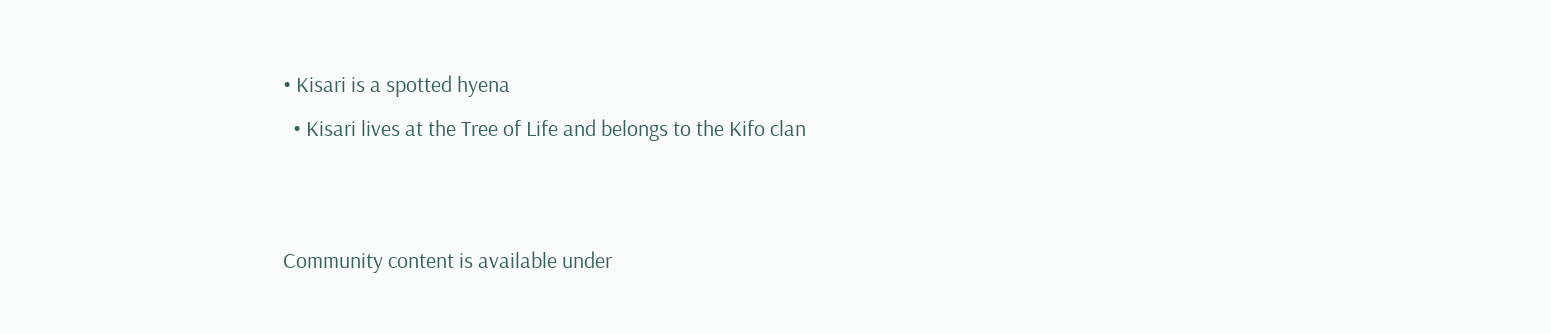• Kisari is a spotted hyena
  • Kisari lives at the Tree of Life and belongs to the Kifo clan


Community content is available under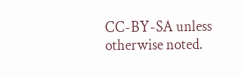CC-BY-SA unless otherwise noted.